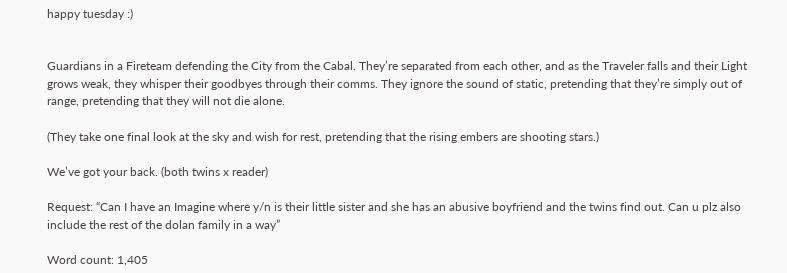happy tuesday :)


Guardians in a Fireteam defending the City from the Cabal. They’re separated from each other, and as the Traveler falls and their Light grows weak, they whisper their goodbyes through their comms. They ignore the sound of static, pretending that they’re simply out of range, pretending that they will not die alone.

(They take one final look at the sky and wish for rest, pretending that the rising embers are shooting stars.)

We’ve got your back. (both twins x reader)

Request: “Can I have an Imagine where y/n is their little sister and she has an abusive boyfriend and the twins find out. Can u plz also include the rest of the dolan family in a way”

Word count: 1,405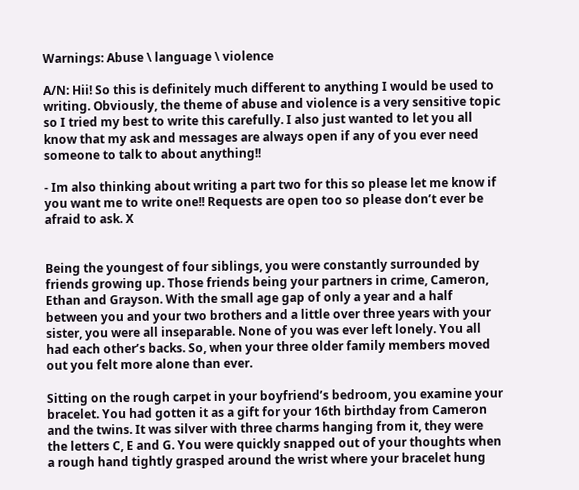Warnings: Abuse \ language \ violence

A/N: Hii! So this is definitely much different to anything I would be used to writing. Obviously, the theme of abuse and violence is a very sensitive topic so I tried my best to write this carefully. I also just wanted to let you all know that my ask and messages are always open if any of you ever need someone to talk to about anything!!

- Im also thinking about writing a part two for this so please let me know if you want me to write one!! Requests are open too so please don’t ever be afraid to ask. X


Being the youngest of four siblings, you were constantly surrounded by friends growing up. Those friends being your partners in crime, Cameron, Ethan and Grayson. With the small age gap of only a year and a half between you and your two brothers and a little over three years with your sister, you were all inseparable. None of you was ever left lonely. You all had each other’s backs. So, when your three older family members moved out you felt more alone than ever.

Sitting on the rough carpet in your boyfriend’s bedroom, you examine your bracelet. You had gotten it as a gift for your 16th birthday from Cameron and the twins. It was silver with three charms hanging from it, they were the letters C, E and G. You were quickly snapped out of your thoughts when a rough hand tightly grasped around the wrist where your bracelet hung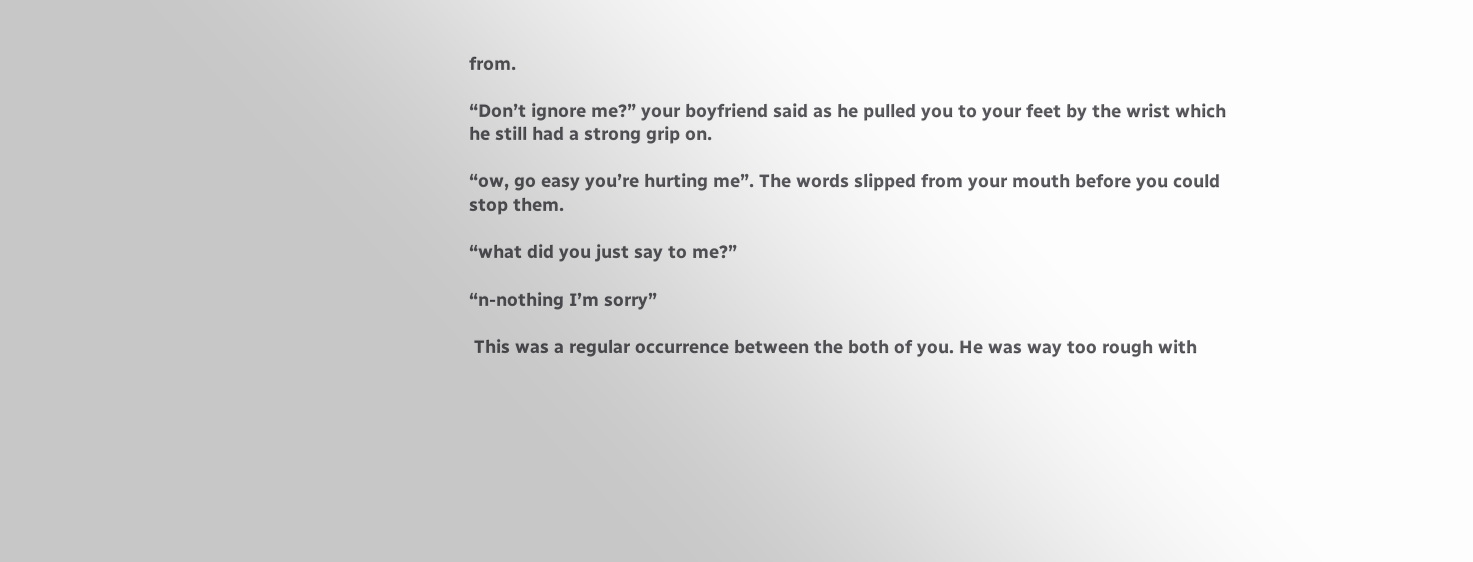from.

“Don’t ignore me?” your boyfriend said as he pulled you to your feet by the wrist which he still had a strong grip on.

“ow, go easy you’re hurting me”. The words slipped from your mouth before you could stop them.

“what did you just say to me?”

“n-nothing I’m sorry”

 This was a regular occurrence between the both of you. He was way too rough with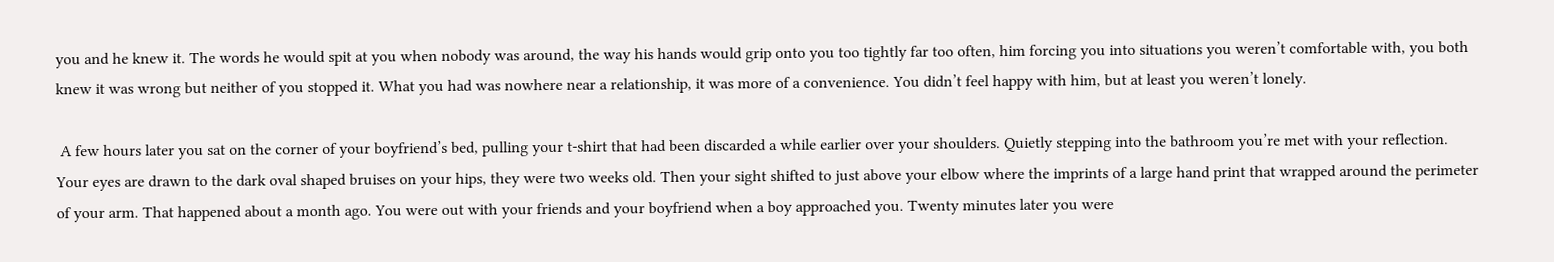you and he knew it. The words he would spit at you when nobody was around, the way his hands would grip onto you too tightly far too often, him forcing you into situations you weren’t comfortable with, you both knew it was wrong but neither of you stopped it. What you had was nowhere near a relationship, it was more of a convenience. You didn’t feel happy with him, but at least you weren’t lonely.

 A few hours later you sat on the corner of your boyfriend’s bed, pulling your t-shirt that had been discarded a while earlier over your shoulders. Quietly stepping into the bathroom you’re met with your reflection. Your eyes are drawn to the dark oval shaped bruises on your hips, they were two weeks old. Then your sight shifted to just above your elbow where the imprints of a large hand print that wrapped around the perimeter of your arm. That happened about a month ago. You were out with your friends and your boyfriend when a boy approached you. Twenty minutes later you were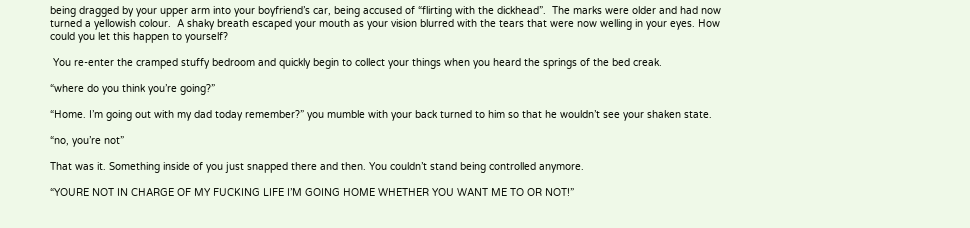being dragged by your upper arm into your boyfriend’s car, being accused of “flirting with the dickhead”.  The marks were older and had now turned a yellowish colour.  A shaky breath escaped your mouth as your vision blurred with the tears that were now welling in your eyes. How could you let this happen to yourself?

 You re-enter the cramped stuffy bedroom and quickly begin to collect your things when you heard the springs of the bed creak.

“where do you think you’re going?”

“Home. I’m going out with my dad today remember?” you mumble with your back turned to him so that he wouldn’t see your shaken state.

“no, you’re not”

That was it. Something inside of you just snapped there and then. You couldn’t stand being controlled anymore.

“YOURE NOT IN CHARGE OF MY FUCKING LIFE I’M GOING HOME WHETHER YOU WANT ME TO OR NOT!”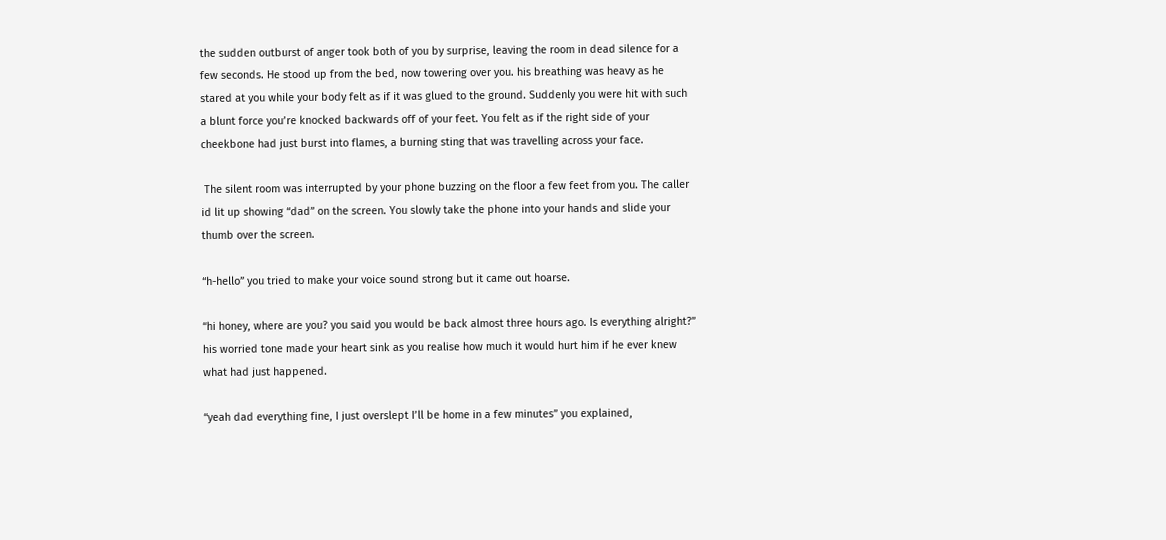the sudden outburst of anger took both of you by surprise, leaving the room in dead silence for a few seconds. He stood up from the bed, now towering over you. his breathing was heavy as he stared at you while your body felt as if it was glued to the ground. Suddenly you were hit with such a blunt force you’re knocked backwards off of your feet. You felt as if the right side of your cheekbone had just burst into flames, a burning sting that was travelling across your face.

 The silent room was interrupted by your phone buzzing on the floor a few feet from you. The caller id lit up showing “dad” on the screen. You slowly take the phone into your hands and slide your thumb over the screen.

“h-hello” you tried to make your voice sound strong but it came out hoarse.

“hi honey, where are you? you said you would be back almost three hours ago. Is everything alright?” his worried tone made your heart sink as you realise how much it would hurt him if he ever knew what had just happened.

“yeah dad everything fine, I just overslept I’ll be home in a few minutes” you explained,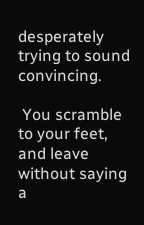desperately trying to sound convincing.

 You scramble to your feet, and leave without saying a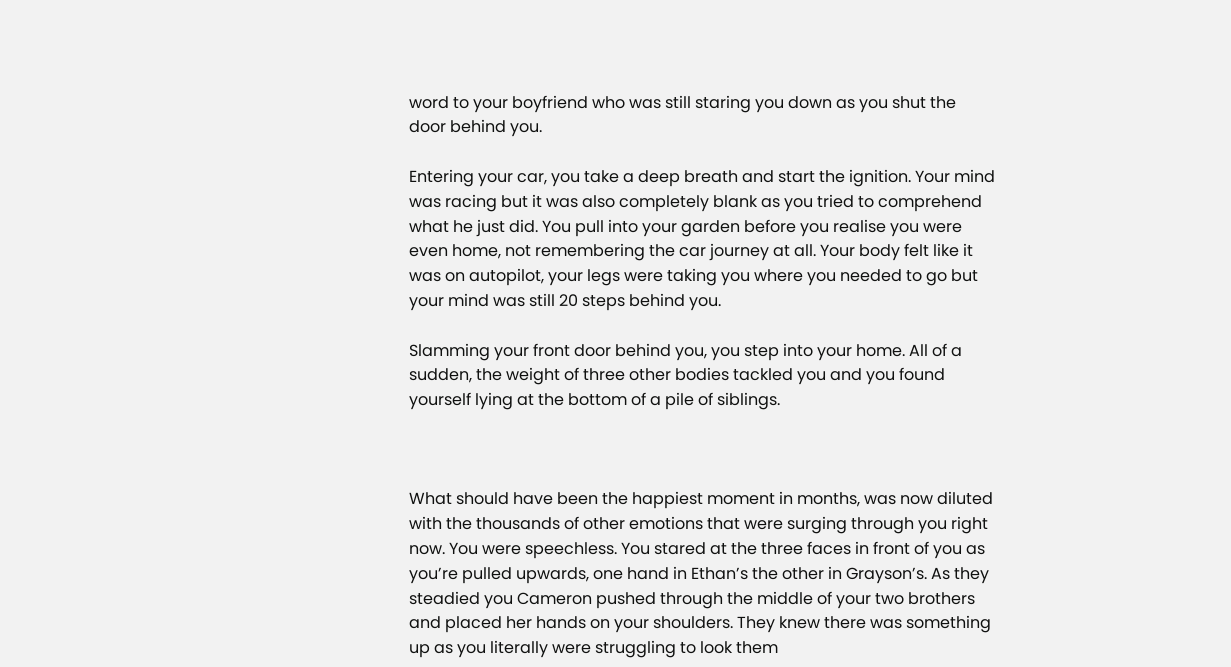word to your boyfriend who was still staring you down as you shut the door behind you.

Entering your car, you take a deep breath and start the ignition. Your mind was racing but it was also completely blank as you tried to comprehend what he just did. You pull into your garden before you realise you were even home, not remembering the car journey at all. Your body felt like it was on autopilot, your legs were taking you where you needed to go but your mind was still 20 steps behind you.

Slamming your front door behind you, you step into your home. All of a sudden, the weight of three other bodies tackled you and you found yourself lying at the bottom of a pile of siblings.



What should have been the happiest moment in months, was now diluted with the thousands of other emotions that were surging through you right now. You were speechless. You stared at the three faces in front of you as you’re pulled upwards, one hand in Ethan’s the other in Grayson’s. As they steadied you Cameron pushed through the middle of your two brothers and placed her hands on your shoulders. They knew there was something up as you literally were struggling to look them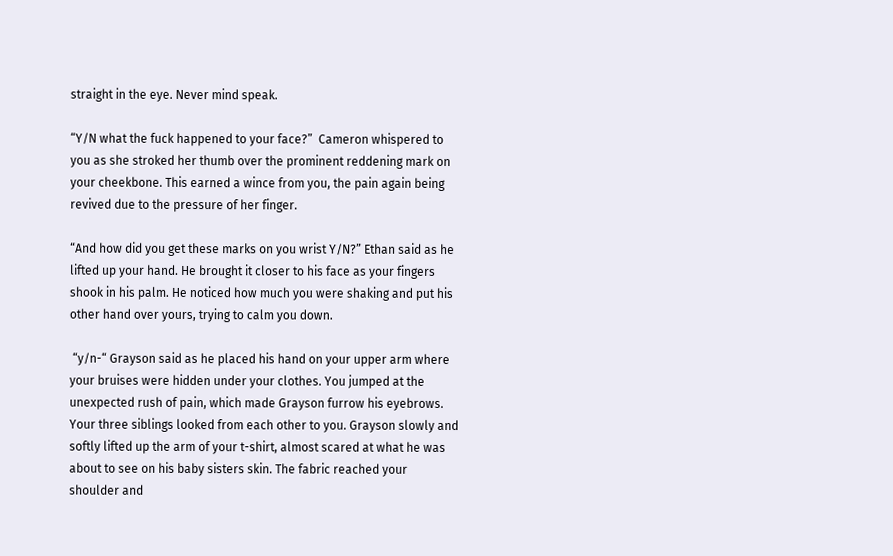straight in the eye. Never mind speak.

“Y/N what the fuck happened to your face?”  Cameron whispered to you as she stroked her thumb over the prominent reddening mark on your cheekbone. This earned a wince from you, the pain again being revived due to the pressure of her finger.

“And how did you get these marks on you wrist Y/N?” Ethan said as he lifted up your hand. He brought it closer to his face as your fingers shook in his palm. He noticed how much you were shaking and put his other hand over yours, trying to calm you down.

 “y/n-“ Grayson said as he placed his hand on your upper arm where your bruises were hidden under your clothes. You jumped at the unexpected rush of pain, which made Grayson furrow his eyebrows. Your three siblings looked from each other to you. Grayson slowly and softly lifted up the arm of your t-shirt, almost scared at what he was about to see on his baby sisters skin. The fabric reached your shoulder and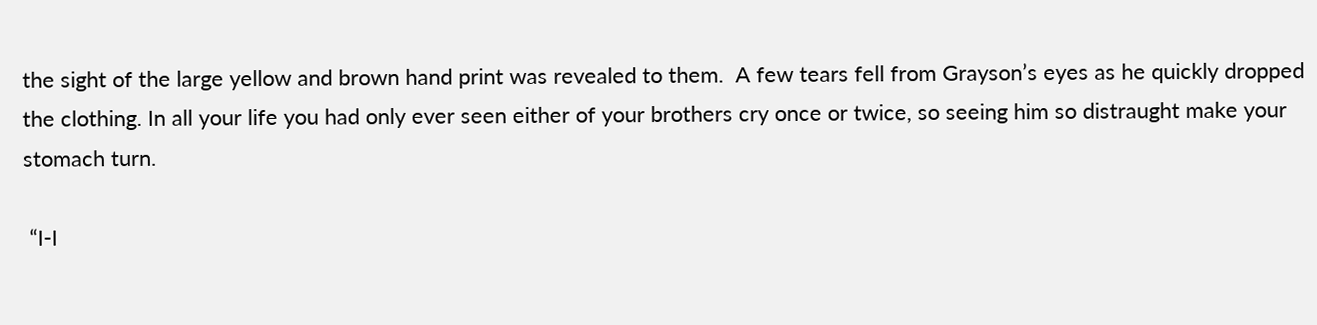the sight of the large yellow and brown hand print was revealed to them.  A few tears fell from Grayson’s eyes as he quickly dropped the clothing. In all your life you had only ever seen either of your brothers cry once or twice, so seeing him so distraught make your stomach turn.

 “I-I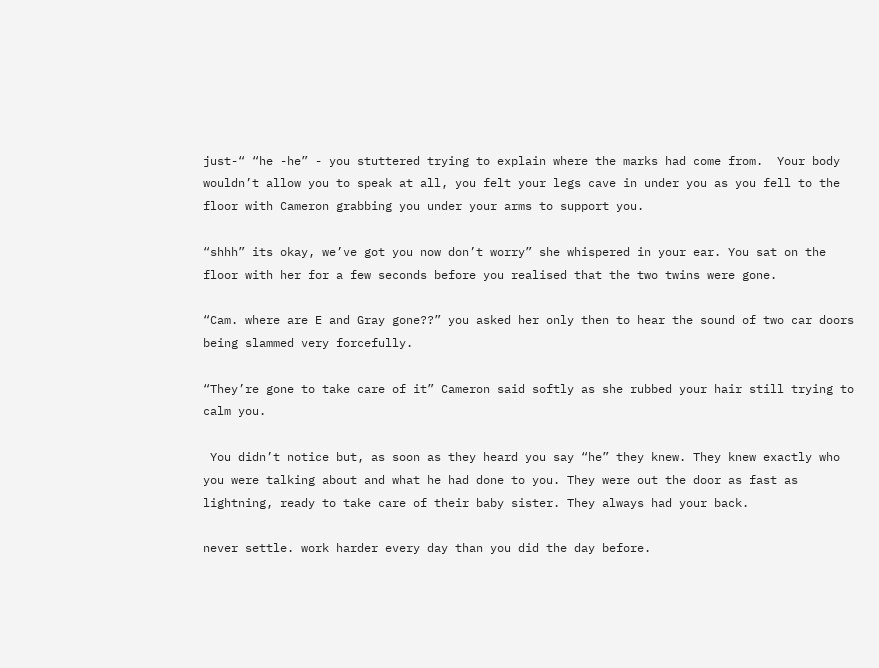just-“ “he -he” - you stuttered trying to explain where the marks had come from.  Your body wouldn’t allow you to speak at all, you felt your legs cave in under you as you fell to the floor with Cameron grabbing you under your arms to support you.

“shhh” its okay, we’ve got you now don’t worry” she whispered in your ear. You sat on the floor with her for a few seconds before you realised that the two twins were gone.

“Cam. where are E and Gray gone??” you asked her only then to hear the sound of two car doors being slammed very forcefully.

“They’re gone to take care of it” Cameron said softly as she rubbed your hair still trying to calm you.

 You didn’t notice but, as soon as they heard you say “he” they knew. They knew exactly who you were talking about and what he had done to you. They were out the door as fast as lightning, ready to take care of their baby sister. They always had your back.

never settle. work harder every day than you did the day before.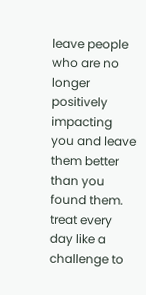leave people who are no longer positively impacting you and leave them better than you found them. treat every day like a challenge to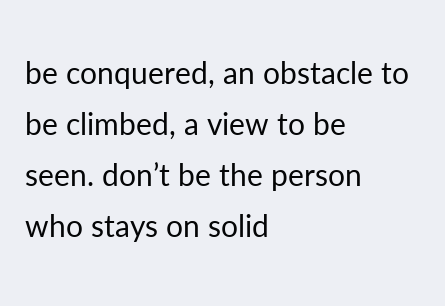be conquered, an obstacle to be climbed, a view to be seen. don’t be the person who stays on solid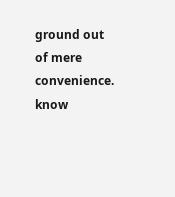ground out of mere convenience. know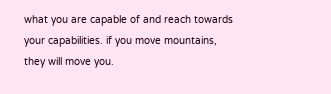what you are capable of and reach towards your capabilities. if you move mountains, they will move you.